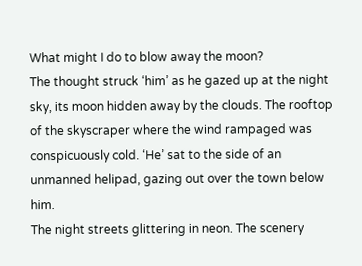What might I do to blow away the moon?
The thought struck ‘him’ as he gazed up at the night sky, its moon hidden away by the clouds. The rooftop of the skyscraper where the wind rampaged was conspicuously cold. ‘He’ sat to the side of an unmanned helipad, gazing out over the town below him.
The night streets glittering in neon. The scenery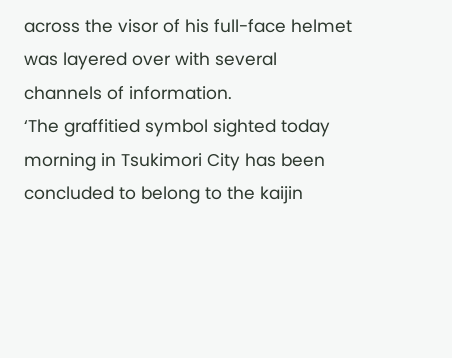across the visor of his full-face helmet was layered over with several channels of information.
‘The graffitied symbol sighted today morning in Tsukimori City has been concluded to belong to the kaijin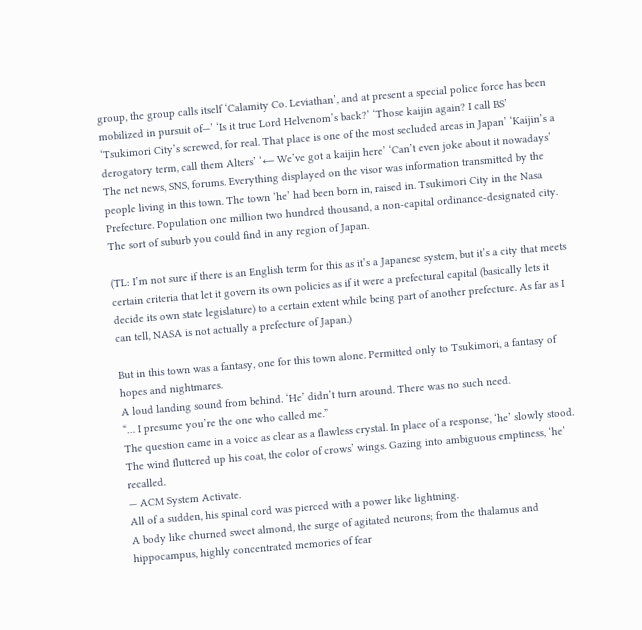group, the group calls itself ‘Calamity Co. Leviathan’, and at present a special police force has been mobilized in pursuit of—’ ‘Is it true Lord Helvenom’s back?’ ‘Those kaijin again? I call BS’ ‘Tsukimori City’s screwed, for real. That place is one of the most secluded areas in Japan’ ‘Kaijin’s a derogatory term, call them Alters’ ‘← We’ve got a kaijin here’ ‘Can’t even joke about it nowadays’
The net news, SNS, forums. Everything displayed on the visor was information transmitted by the people living in this town. The town ‘he’ had been born in, raised in. Tsukimori City in the Nasa Prefecture. Population one million two hundred thousand, a non-capital ordinance-designated city. The sort of suburb you could find in any region of Japan.

(TL: I’m not sure if there is an English term for this as it’s a Japanese system, but it’s a city that meets certain criteria that let it govern its own policies as if it were a prefectural capital (basically lets it decide its own state legislature) to a certain extent while being part of another prefecture. As far as I can tell, NASA is not actually a prefecture of Japan.)

But in this town was a fantasy, one for this town alone. Permitted only to Tsukimori, a fantasy of hopes and nightmares.
A loud landing sound from behind. ‘He’ didn’t turn around. There was no such need.
“… I presume you’re the one who called me.”
The question came in a voice as clear as a flawless crystal. In place of a response, ‘he’ slowly stood. The wind fluttered up his coat, the color of crows’ wings. Gazing into ambiguous emptiness, ‘he’ recalled.
— ACM System Activate.
All of a sudden, his spinal cord was pierced with a power like lightning.
A body like churned sweet almond, the surge of agitated neurons; from the thalamus and hippocampus, highly concentrated memories of fear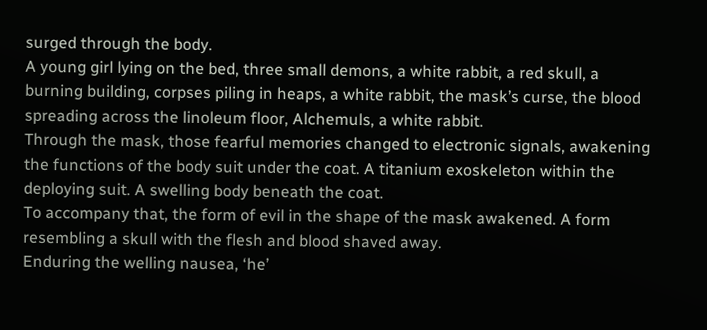surged through the body.
A young girl lying on the bed, three small demons, a white rabbit, a red skull, a burning building, corpses piling in heaps, a white rabbit, the mask’s curse, the blood spreading across the linoleum floor, Alchemuls, a white rabbit.
Through the mask, those fearful memories changed to electronic signals, awakening the functions of the body suit under the coat. A titanium exoskeleton within the deploying suit. A swelling body beneath the coat.
To accompany that, the form of evil in the shape of the mask awakened. A form resembling a skull with the flesh and blood shaved away.
Enduring the welling nausea, ‘he’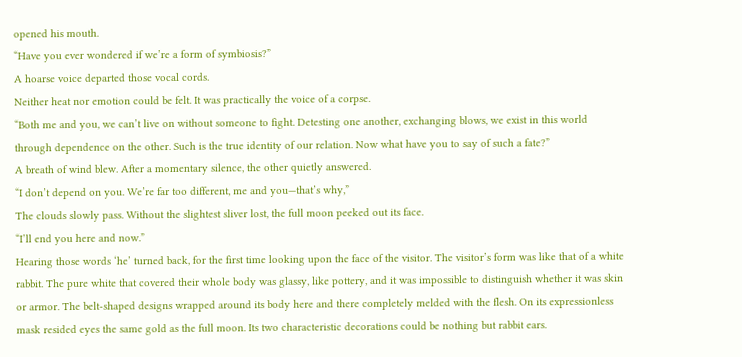opened his mouth.
“Have you ever wondered if we’re a form of symbiosis?”
A hoarse voice departed those vocal cords.
Neither heat nor emotion could be felt. It was practically the voice of a corpse.
“Both me and you, we can’t live on without someone to fight. Detesting one another, exchanging blows, we exist in this world through dependence on the other. Such is the true identity of our relation. Now what have you to say of such a fate?”
A breath of wind blew. After a momentary silence, the other quietly answered.
“I don’t depend on you. We’re far too different, me and you—that’s why,”
The clouds slowly pass. Without the slightest sliver lost, the full moon peeked out its face.
“I’ll end you here and now.”
Hearing those words ‘he’ turned back, for the first time looking upon the face of the visitor. The visitor’s form was like that of a white rabbit. The pure white that covered their whole body was glassy, like pottery, and it was impossible to distinguish whether it was skin or armor. The belt-shaped designs wrapped around its body here and there completely melded with the flesh. On its expressionless mask resided eyes the same gold as the full moon. Its two characteristic decorations could be nothing but rabbit ears.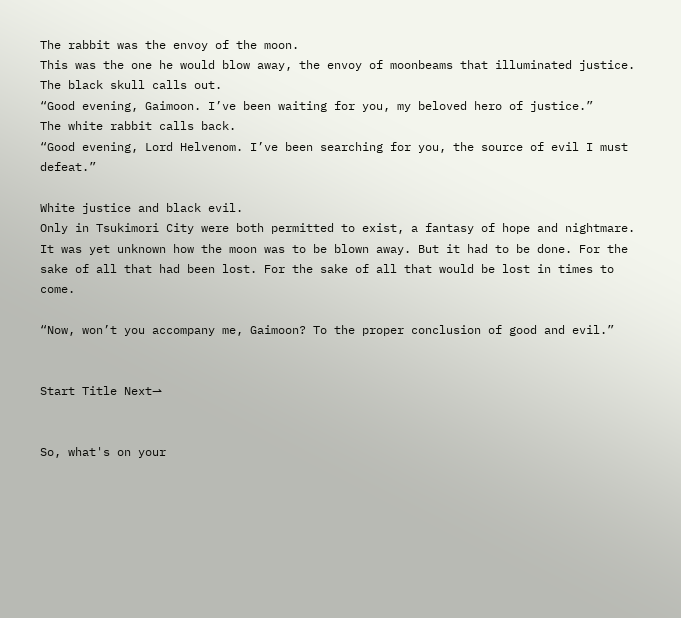The rabbit was the envoy of the moon.
This was the one he would blow away, the envoy of moonbeams that illuminated justice.
The black skull calls out.
“Good evening, Gaimoon. I’ve been waiting for you, my beloved hero of justice.”
The white rabbit calls back.
“Good evening, Lord Helvenom. I’ve been searching for you, the source of evil I must defeat.”

White justice and black evil.
Only in Tsukimori City were both permitted to exist, a fantasy of hope and nightmare.
It was yet unknown how the moon was to be blown away. But it had to be done. For the sake of all that had been lost. For the sake of all that would be lost in times to come.

“Now, won’t you accompany me, Gaimoon? To the proper conclusion of good and evil.”


Start Title Next⇀


So, what's on your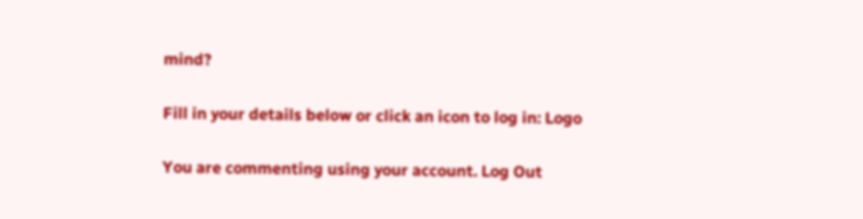mind?

Fill in your details below or click an icon to log in: Logo

You are commenting using your account. Log Out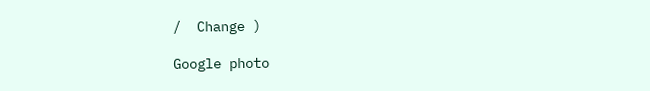/  Change )

Google photo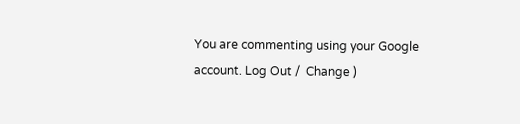You are commenting using your Google account. Log Out /  Change )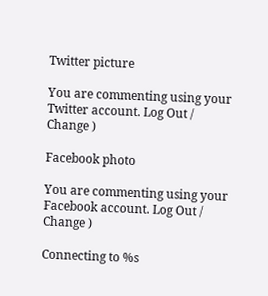Twitter picture

You are commenting using your Twitter account. Log Out /  Change )

Facebook photo

You are commenting using your Facebook account. Log Out /  Change )

Connecting to %s